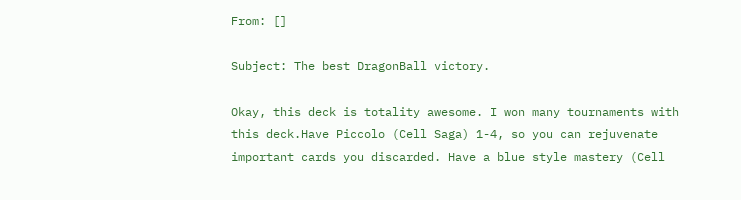From: []

Subject: The best DragonBall victory.

Okay, this deck is totality awesome. I won many tournaments with this deck.Have Piccolo (Cell Saga) 1-4, so you can rejuvenate important cards you discarded. Have a blue style mastery (Cell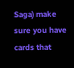Saga) make sure you have cards that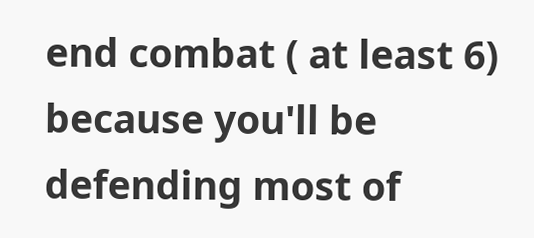end combat ( at least 6) because you'll be defending most of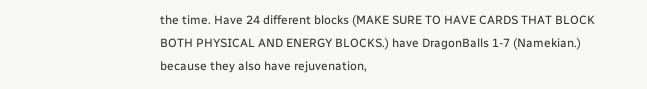the time. Have 24 different blocks (MAKE SURE TO HAVE CARDS THAT BLOCK BOTH PHYSICAL AND ENERGY BLOCKS.) have DragonBalls 1-7 (Namekian.) because they also have rejuvenation,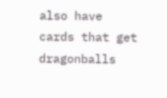also have cards that get dragonballs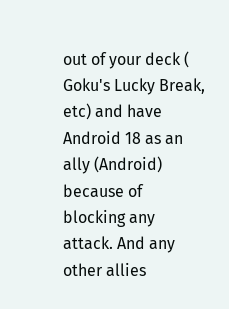out of your deck ( Goku's Lucky Break, etc) and have Android 18 as an ally (Android) because of blocking any attack. And any other allies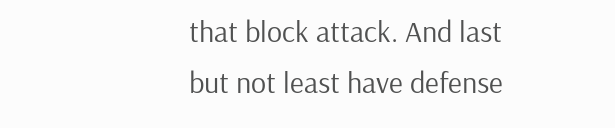that block attack. And last but not least have defense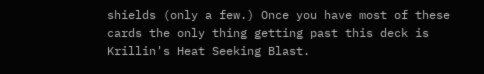shields (only a few.) Once you have most of these cards the only thing getting past this deck is Krillin's Heat Seeking Blast.